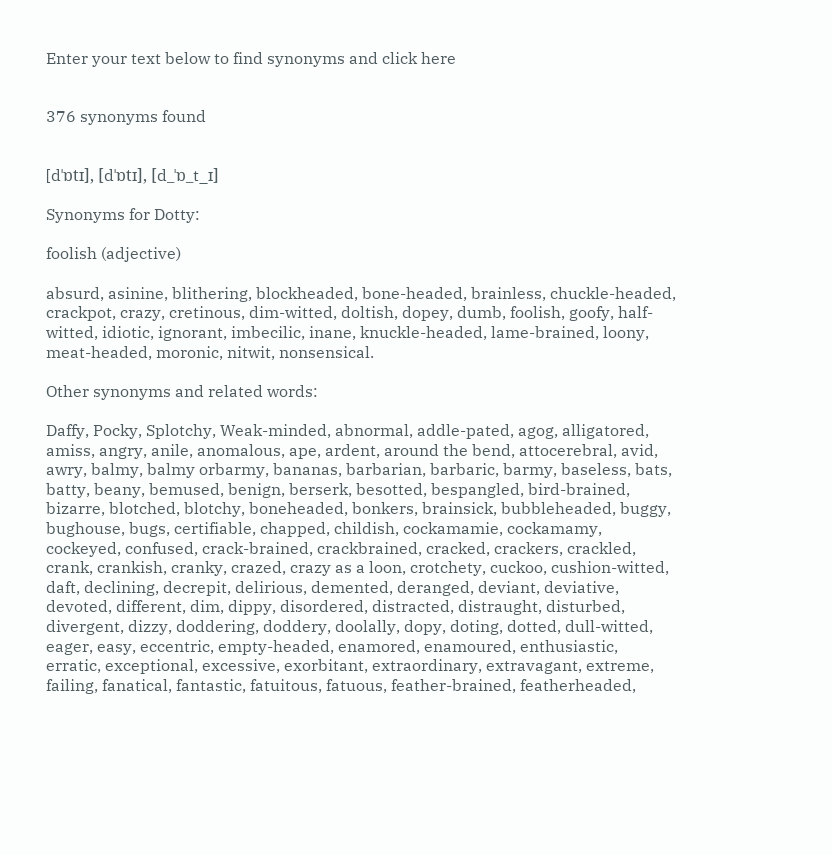Enter your text below to find synonyms and click here


376 synonyms found


[dˈɒtɪ], [dˈɒtɪ], [d_ˈɒ_t_ɪ]

Synonyms for Dotty:

foolish (adjective)

absurd, asinine, blithering, blockheaded, bone-headed, brainless, chuckle-headed, crackpot, crazy, cretinous, dim-witted, doltish, dopey, dumb, foolish, goofy, half-witted, idiotic, ignorant, imbecilic, inane, knuckle-headed, lame-brained, loony, meat-headed, moronic, nitwit, nonsensical.

Other synonyms and related words:

Daffy, Pocky, Splotchy, Weak-minded, abnormal, addle-pated, agog, alligatored, amiss, angry, anile, anomalous, ape, ardent, around the bend, attocerebral, avid, awry, balmy, balmy orbarmy, bananas, barbarian, barbaric, barmy, baseless, bats, batty, beany, bemused, benign, berserk, besotted, bespangled, bird-brained, bizarre, blotched, blotchy, boneheaded, bonkers, brainsick, bubbleheaded, buggy, bughouse, bugs, certifiable, chapped, childish, cockamamie, cockamamy, cockeyed, confused, crack-brained, crackbrained, cracked, crackers, crackled, crank, crankish, cranky, crazed, crazy as a loon, crotchety, cuckoo, cushion-witted, daft, declining, decrepit, delirious, demented, deranged, deviant, deviative, devoted, different, dim, dippy, disordered, distracted, distraught, disturbed, divergent, dizzy, doddering, doddery, doolally, dopy, doting, dotted, dull-witted, eager, easy, eccentric, empty-headed, enamored, enamoured, enthusiastic, erratic, exceptional, excessive, exorbitant, extraordinary, extravagant, extreme, failing, fanatical, fantastic, fatuitous, fatuous, feather-brained, featherheaded,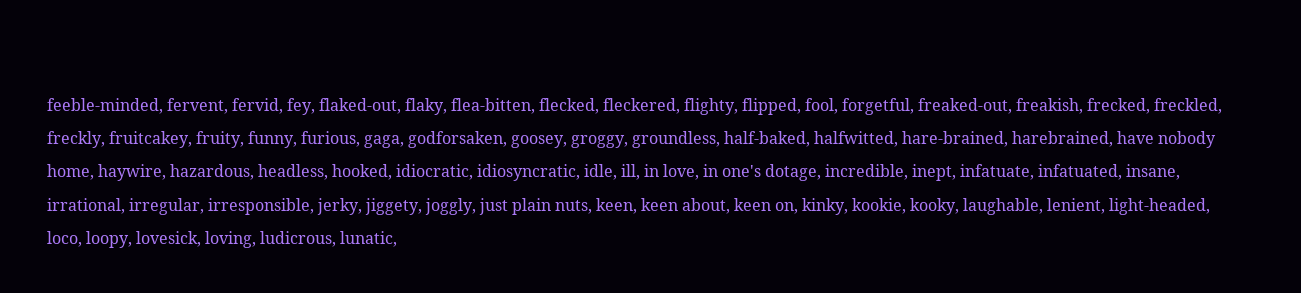feeble-minded, fervent, fervid, fey, flaked-out, flaky, flea-bitten, flecked, fleckered, flighty, flipped, fool, forgetful, freaked-out, freakish, frecked, freckled, freckly, fruitcakey, fruity, funny, furious, gaga, godforsaken, goosey, groggy, groundless, half-baked, halfwitted, hare-brained, harebrained, have nobody home, haywire, hazardous, headless, hooked, idiocratic, idiosyncratic, idle, ill, in love, in one's dotage, incredible, inept, infatuate, infatuated, insane, irrational, irregular, irresponsible, jerky, jiggety, joggly, just plain nuts, keen, keen about, keen on, kinky, kookie, kooky, laughable, lenient, light-headed, loco, loopy, lovesick, loving, ludicrous, lunatic,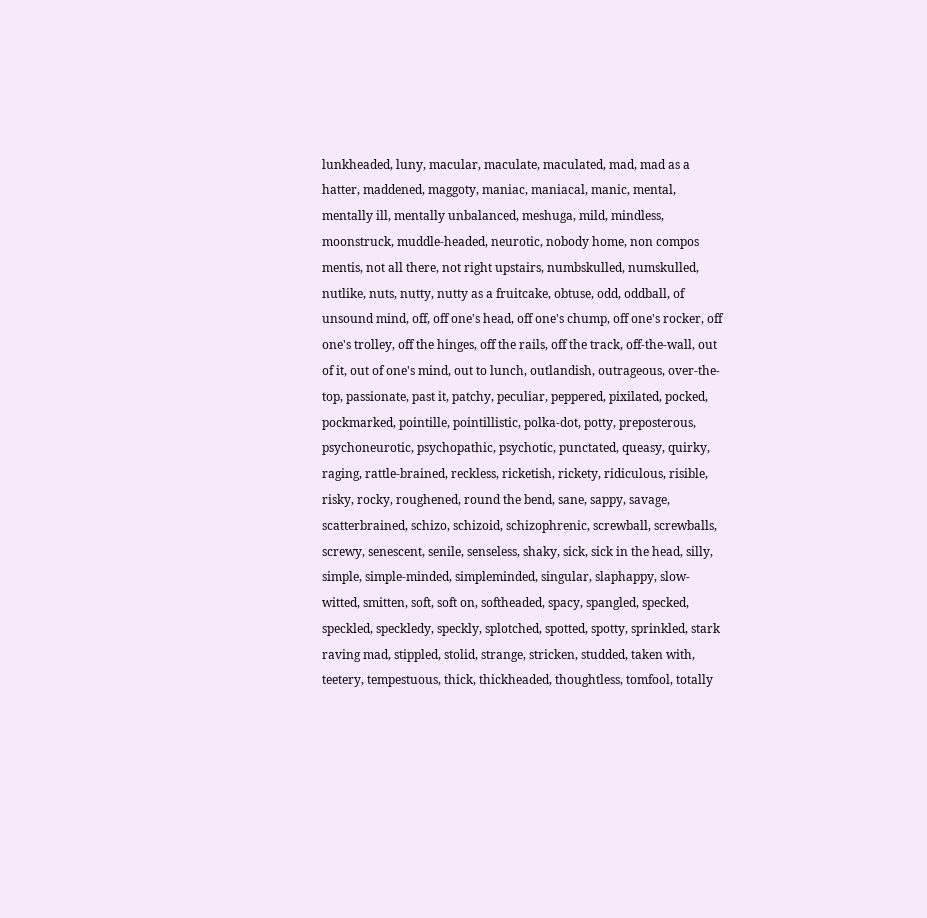lunkheaded, luny, macular, maculate, maculated, mad, mad as a hatter, maddened, maggoty, maniac, maniacal, manic, mental, mentally ill, mentally unbalanced, meshuga, mild, mindless, moonstruck, muddle-headed, neurotic, nobody home, non compos mentis, not all there, not right upstairs, numbskulled, numskulled, nutlike, nuts, nutty, nutty as a fruitcake, obtuse, odd, oddball, of unsound mind, off, off one's head, off one's chump, off one's rocker, off one's trolley, off the hinges, off the rails, off the track, off-the-wall, out of it, out of one's mind, out to lunch, outlandish, outrageous, over-the-top, passionate, past it, patchy, peculiar, peppered, pixilated, pocked, pockmarked, pointille, pointillistic, polka-dot, potty, preposterous, psychoneurotic, psychopathic, psychotic, punctated, queasy, quirky, raging, rattle-brained, reckless, ricketish, rickety, ridiculous, risible, risky, rocky, roughened, round the bend, sane, sappy, savage, scatterbrained, schizo, schizoid, schizophrenic, screwball, screwballs, screwy, senescent, senile, senseless, shaky, sick, sick in the head, silly, simple, simple-minded, simpleminded, singular, slaphappy, slow-witted, smitten, soft, soft on, softheaded, spacy, spangled, specked, speckled, speckledy, speckly, splotched, spotted, spotty, sprinkled, stark raving mad, stippled, stolid, strange, stricken, studded, taken with, teetery, tempestuous, thick, thickheaded, thoughtless, tomfool, totally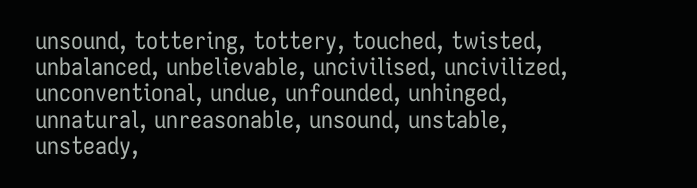unsound, tottering, tottery, touched, twisted, unbalanced, unbelievable, uncivilised, uncivilized, unconventional, undue, unfounded, unhinged, unnatural, unreasonable, unsound, unstable, unsteady,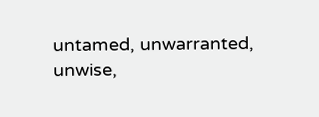untamed, unwarranted, unwise,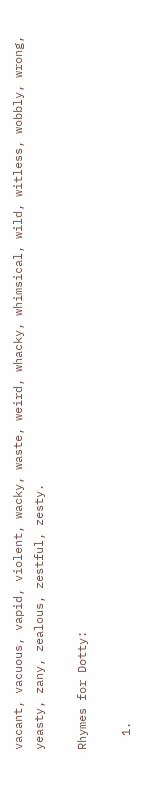vacant, vacuous, vapid, violent, wacky, waste, weird, whacky, whimsical, wild, witless, wobbly, wrong, yeasty, zany, zealous, zestful, zesty.

Rhymes for Dotty:

  1.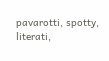pavarotti, spotty, literati,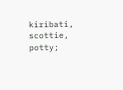kiribati, scottie, potty;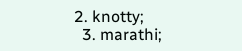2. knotty;
  3. marathi;